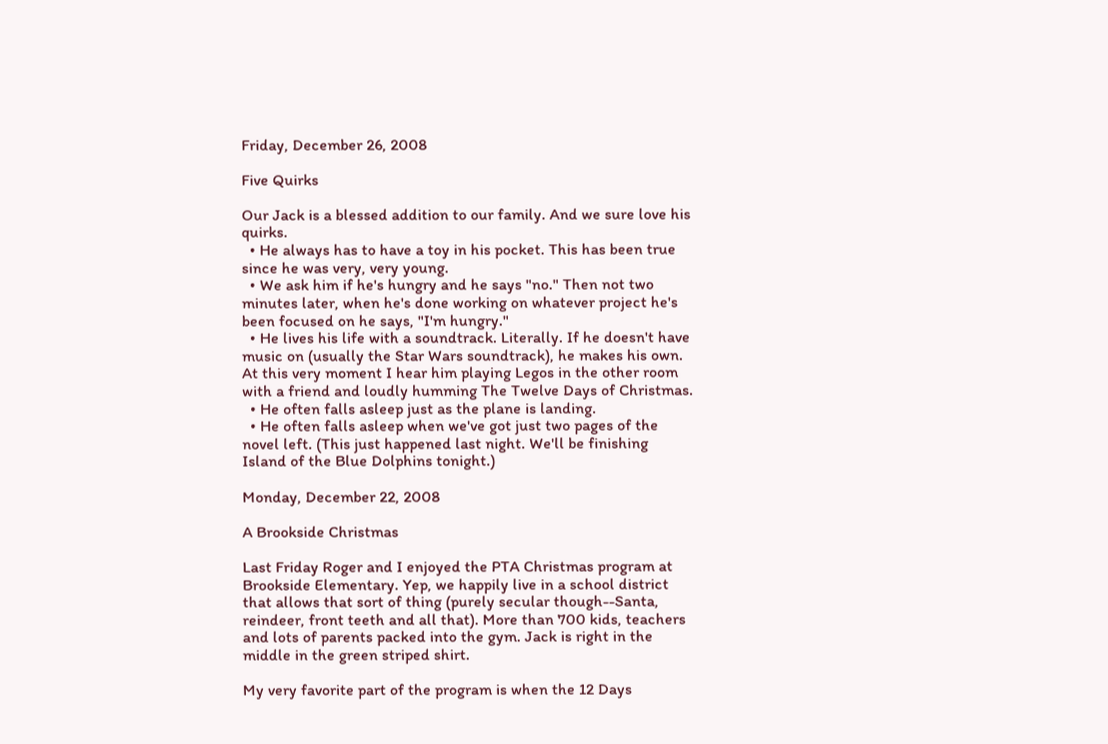Friday, December 26, 2008

Five Quirks

Our Jack is a blessed addition to our family. And we sure love his quirks.
  • He always has to have a toy in his pocket. This has been true since he was very, very young.
  • We ask him if he's hungry and he says "no." Then not two minutes later, when he's done working on whatever project he's been focused on he says, "I'm hungry."
  • He lives his life with a soundtrack. Literally. If he doesn't have music on (usually the Star Wars soundtrack), he makes his own. At this very moment I hear him playing Legos in the other room with a friend and loudly humming The Twelve Days of Christmas.
  • He often falls asleep just as the plane is landing.
  • He often falls asleep when we've got just two pages of the novel left. (This just happened last night. We'll be finishing Island of the Blue Dolphins tonight.)

Monday, December 22, 2008

A Brookside Christmas

Last Friday Roger and I enjoyed the PTA Christmas program at Brookside Elementary. Yep, we happily live in a school district that allows that sort of thing (purely secular though--Santa, reindeer, front teeth and all that). More than 700 kids, teachers and lots of parents packed into the gym. Jack is right in the middle in the green striped shirt.

My very favorite part of the program is when the 12 Days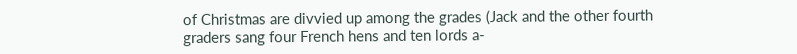of Christmas are divvied up among the grades (Jack and the other fourth graders sang four French hens and ten lords a-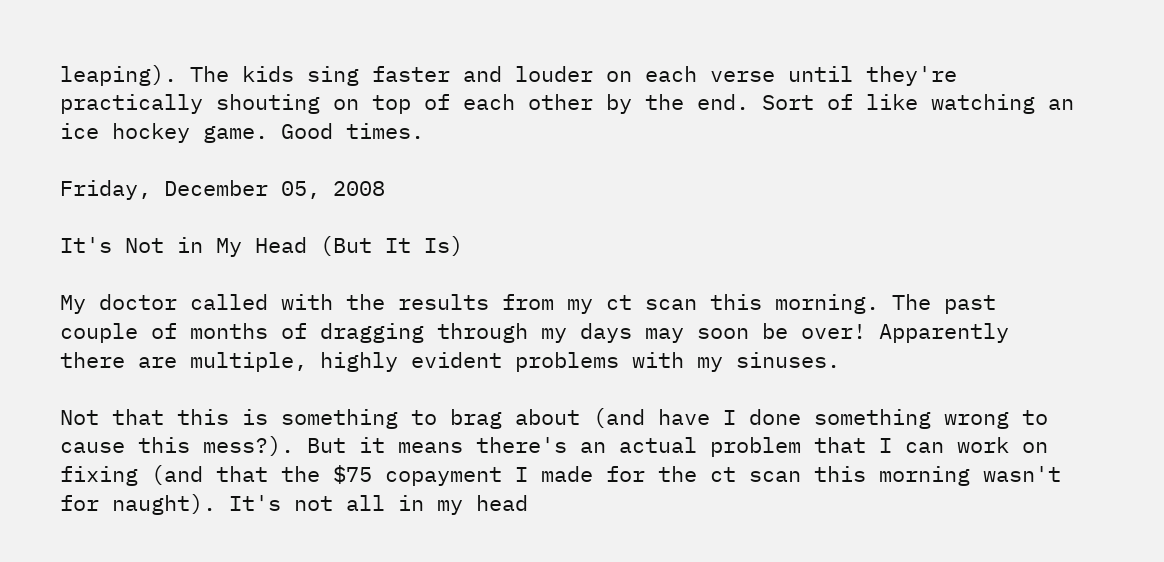leaping). The kids sing faster and louder on each verse until they're practically shouting on top of each other by the end. Sort of like watching an ice hockey game. Good times.

Friday, December 05, 2008

It's Not in My Head (But It Is)

My doctor called with the results from my ct scan this morning. The past couple of months of dragging through my days may soon be over! Apparently there are multiple, highly evident problems with my sinuses.

Not that this is something to brag about (and have I done something wrong to cause this mess?). But it means there's an actual problem that I can work on fixing (and that the $75 copayment I made for the ct scan this morning wasn't for naught). It's not all in my head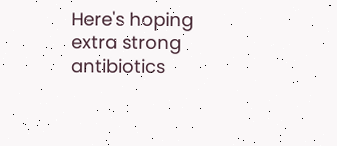Here's hoping extra strong antibiotics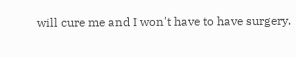will cure me and I won't have to have surgery.